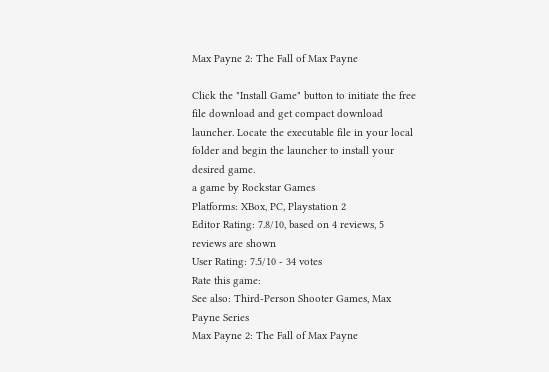Max Payne 2: The Fall of Max Payne

Click the "Install Game" button to initiate the free file download and get compact download launcher. Locate the executable file in your local folder and begin the launcher to install your desired game.
a game by Rockstar Games
Platforms: XBox, PC, Playstation 2
Editor Rating: 7.8/10, based on 4 reviews, 5 reviews are shown
User Rating: 7.5/10 - 34 votes
Rate this game:
See also: Third-Person Shooter Games, Max Payne Series
Max Payne 2: The Fall of Max Payne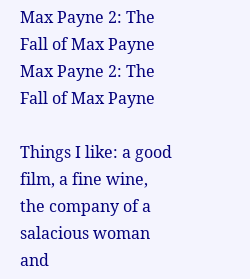Max Payne 2: The Fall of Max Payne
Max Payne 2: The Fall of Max Payne

Things I like: a good film, a fine wine, the company of a salacious woman and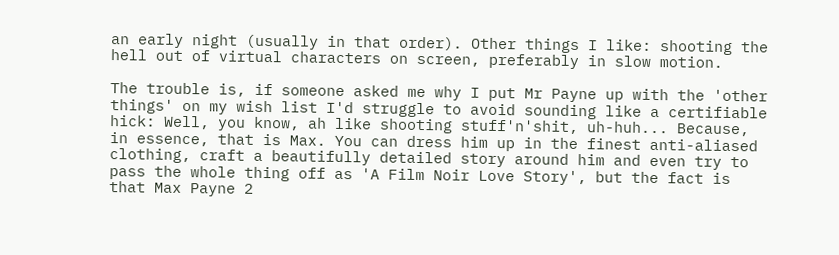an early night (usually in that order). Other things I like: shooting the hell out of virtual characters on screen, preferably in slow motion.

The trouble is, if someone asked me why I put Mr Payne up with the 'other things' on my wish list I'd struggle to avoid sounding like a certifiable hick: Well, you know, ah like shooting stuff'n'shit, uh-huh... Because, in essence, that is Max. You can dress him up in the finest anti-aliased clothing, craft a beautifully detailed story around him and even try to pass the whole thing off as 'A Film Noir Love Story', but the fact is that Max Payne 2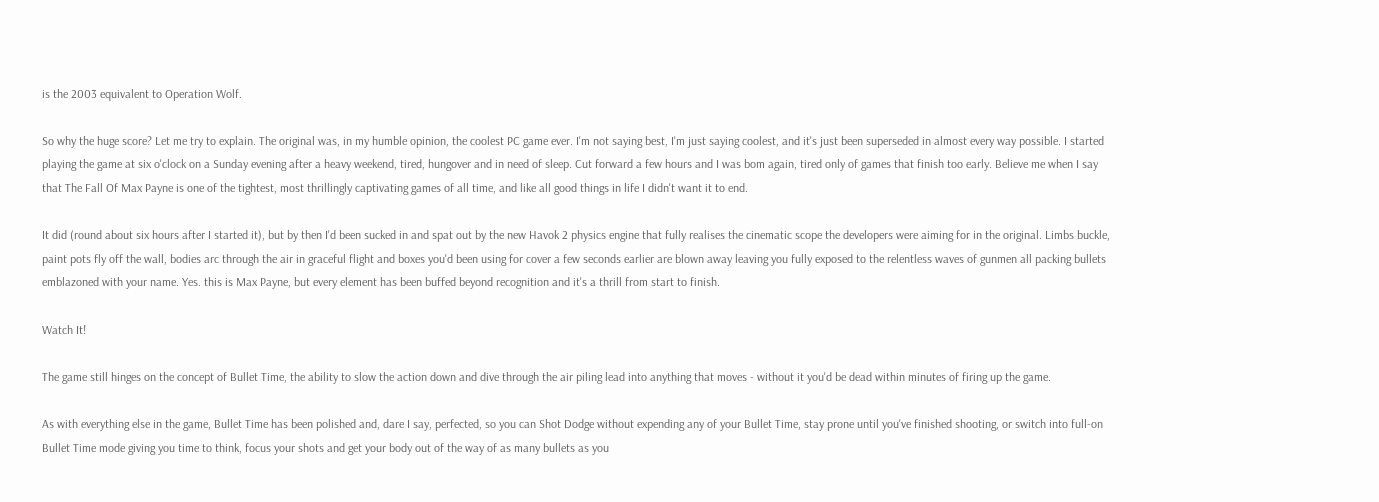is the 2003 equivalent to Operation Wolf.

So why the huge score? Let me try to explain. The original was, in my humble opinion, the coolest PC game ever. I'm not saying best, I'm just saying coolest, and it's just been superseded in almost every way possible. I started playing the game at six o'clock on a Sunday evening after a heavy weekend, tired, hungover and in need of sleep. Cut forward a few hours and I was bom again, tired only of games that finish too early. Believe me when I say that The Fall Of Max Payne is one of the tightest, most thrillingly captivating games of all time, and like all good things in life I didn't want it to end.

It did (round about six hours after I started it), but by then I'd been sucked in and spat out by the new Havok 2 physics engine that fully realises the cinematic scope the developers were aiming for in the original. Limbs buckle, paint pots fly off the wall, bodies arc through the air in graceful flight and boxes you'd been using for cover a few seconds earlier are blown away leaving you fully exposed to the relentless waves of gunmen all packing bullets emblazoned with your name. Yes. this is Max Payne, but every element has been buffed beyond recognition and it's a thrill from start to finish.

Watch It!

The game still hinges on the concept of Bullet Time, the ability to slow the action down and dive through the air piling lead into anything that moves - without it you'd be dead within minutes of firing up the game.

As with everything else in the game, Bullet Time has been polished and, dare I say, perfected, so you can Shot Dodge without expending any of your Bullet Time, stay prone until you've finished shooting, or switch into full-on Bullet Time mode giving you time to think, focus your shots and get your body out of the way of as many bullets as you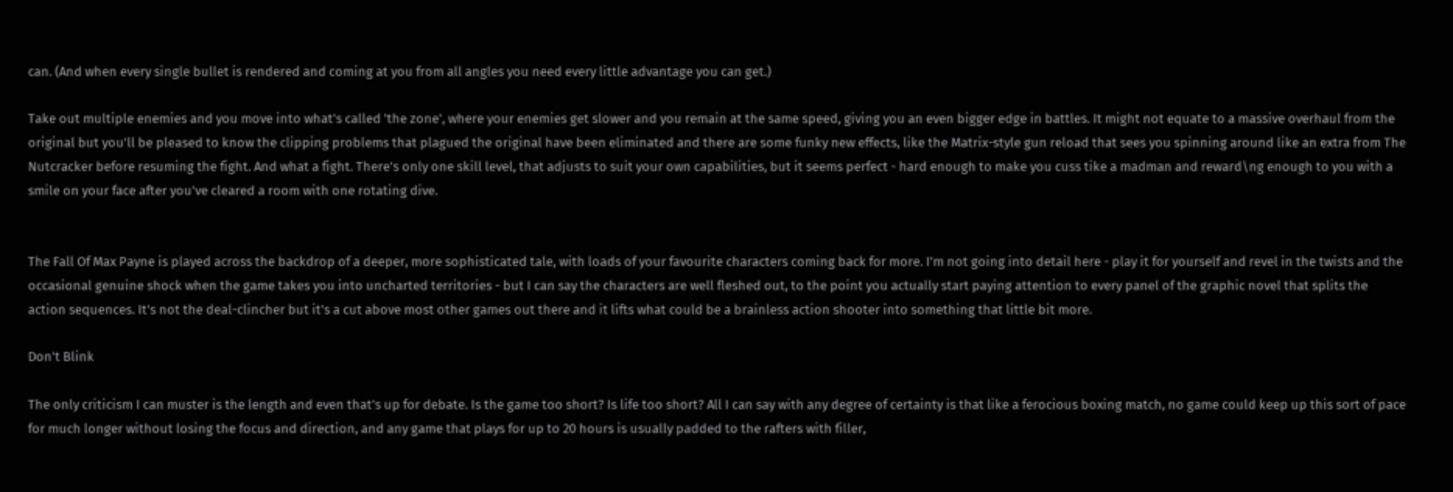can. (And when every single bullet is rendered and coming at you from all angles you need every little advantage you can get.)

Take out multiple enemies and you move into what's called 'the zone', where your enemies get slower and you remain at the same speed, giving you an even bigger edge in battles. It might not equate to a massive overhaul from the original but you'll be pleased to know the clipping problems that plagued the original have been eliminated and there are some funky new effects, like the Matrix-style gun reload that sees you spinning around like an extra from The Nutcracker before resuming the fight. And what a fight. There's only one skill level, that adjusts to suit your own capabilities, but it seems perfect - hard enough to make you cuss tike a madman and reward\ng enough to you with a smile on your face after you've cleared a room with one rotating dive.


The Fall Of Max Payne is played across the backdrop of a deeper, more sophisticated tale, with loads of your favourite characters coming back for more. I'm not going into detail here - play it for yourself and revel in the twists and the occasional genuine shock when the game takes you into uncharted territories - but I can say the characters are well fleshed out, to the point you actually start paying attention to every panel of the graphic novel that splits the action sequences. It's not the deal-clincher but it's a cut above most other games out there and it lifts what could be a brainless action shooter into something that little bit more.

Don't Blink

The only criticism I can muster is the length and even that's up for debate. Is the game too short? Is life too short? All I can say with any degree of certainty is that like a ferocious boxing match, no game could keep up this sort of pace for much longer without losing the focus and direction, and any game that plays for up to 20 hours is usually padded to the rafters with filler,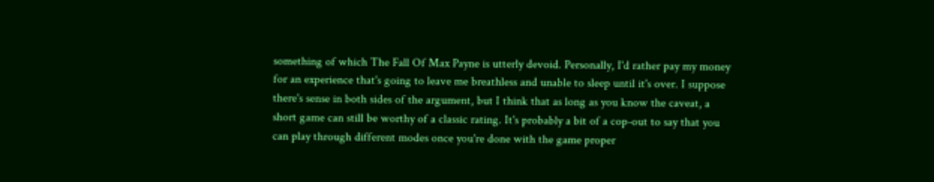something of which The Fall Of Max Payne is utterly devoid. Personally, I'd rather pay my money for an experience that's going to leave me breathless and unable to sleep until it's over. I suppose there's sense in both sides of the argument, but I think that as long as you know the caveat, a short game can still be worthy of a classic rating. It's probably a bit of a cop-out to say that you can play through different modes once you're done with the game proper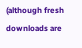(although fresh downloads are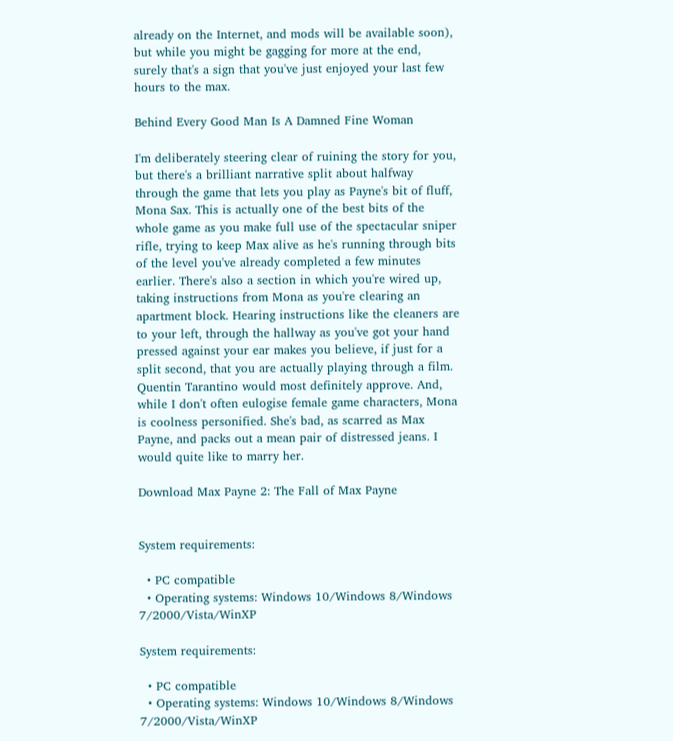already on the Internet, and mods will be available soon), but while you might be gagging for more at the end, surely that's a sign that you've just enjoyed your last few hours to the max.

Behind Every Good Man Is A Damned Fine Woman

I'm deliberately steering clear of ruining the story for you, but there's a brilliant narrative split about halfway through the game that lets you play as Payne's bit of fluff, Mona Sax. This is actually one of the best bits of the whole game as you make full use of the spectacular sniper rifle, trying to keep Max alive as he's running through bits of the level you've already completed a few minutes earlier. There's also a section in which you're wired up, taking instructions from Mona as you're clearing an apartment block. Hearing instructions like the cleaners are to your left, through the hallway as you've got your hand pressed against your ear makes you believe, if just for a split second, that you are actually playing through a film. Quentin Tarantino would most definitely approve. And, while I don't often eulogise female game characters, Mona is coolness personified. She's bad, as scarred as Max Payne, and packs out a mean pair of distressed jeans. I would quite like to marry her.

Download Max Payne 2: The Fall of Max Payne


System requirements:

  • PC compatible
  • Operating systems: Windows 10/Windows 8/Windows 7/2000/Vista/WinXP

System requirements:

  • PC compatible
  • Operating systems: Windows 10/Windows 8/Windows 7/2000/Vista/WinXP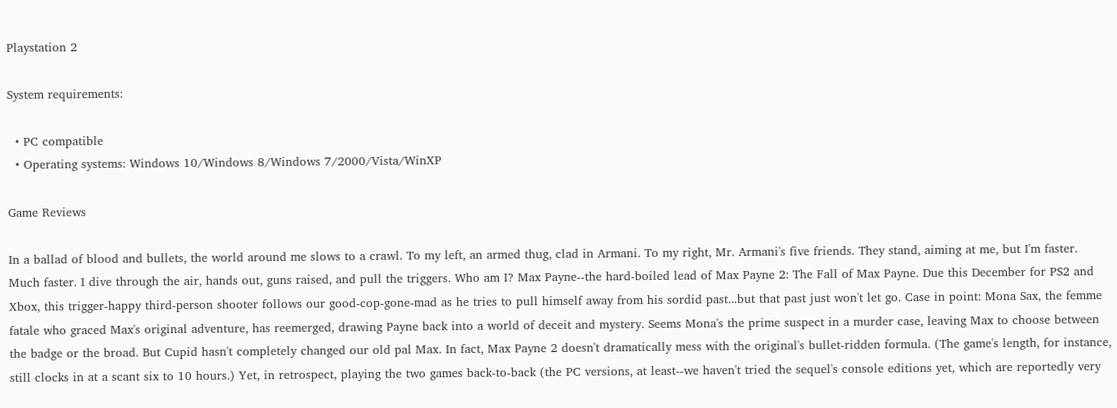Playstation 2

System requirements:

  • PC compatible
  • Operating systems: Windows 10/Windows 8/Windows 7/2000/Vista/WinXP

Game Reviews

In a ballad of blood and bullets, the world around me slows to a crawl. To my left, an armed thug, clad in Armani. To my right, Mr. Armani's five friends. They stand, aiming at me, but I'm faster. Much faster. I dive through the air, hands out, guns raised, and pull the triggers. Who am I? Max Payne--the hard-boiled lead of Max Payne 2: The Fall of Max Payne. Due this December for PS2 and Xbox, this trigger-happy third-person shooter follows our good-cop-gone-mad as he tries to pull himself away from his sordid past...but that past just won't let go. Case in point: Mona Sax, the femme fatale who graced Max's original adventure, has reemerged, drawing Payne back into a world of deceit and mystery. Seems Mona's the prime suspect in a murder case, leaving Max to choose between the badge or the broad. But Cupid hasn't completely changed our old pal Max. In fact, Max Payne 2 doesn't dramatically mess with the original's bullet-ridden formula. (The game's length, for instance, still clocks in at a scant six to 10 hours.) Yet, in retrospect, playing the two games back-to-back (the PC versions, at least--we haven't tried the sequel's console editions yet, which are reportedly very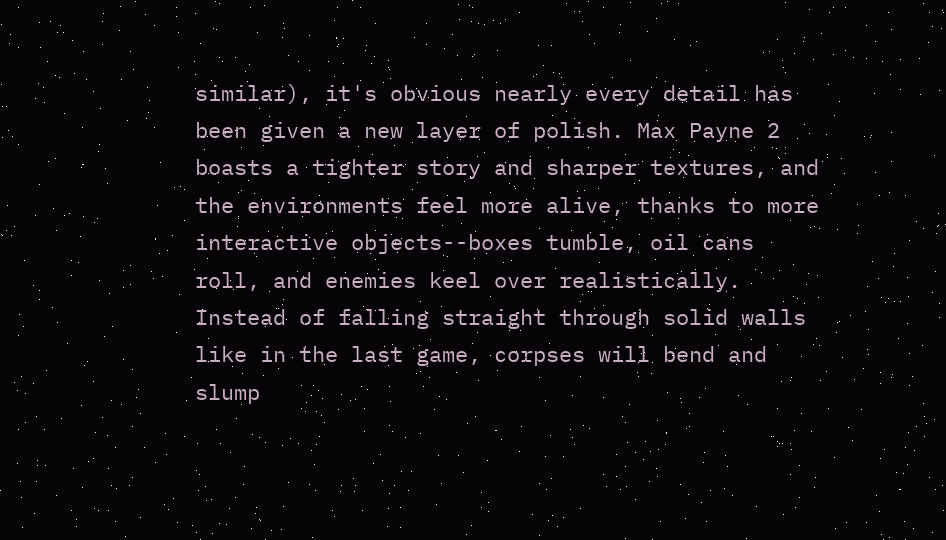similar), it's obvious nearly every detail has been given a new layer of polish. Max Payne 2 boasts a tighter story and sharper textures, and the environments feel more alive, thanks to more interactive objects--boxes tumble, oil cans roll, and enemies keel over realistically. Instead of falling straight through solid walls like in the last game, corpses will bend and slump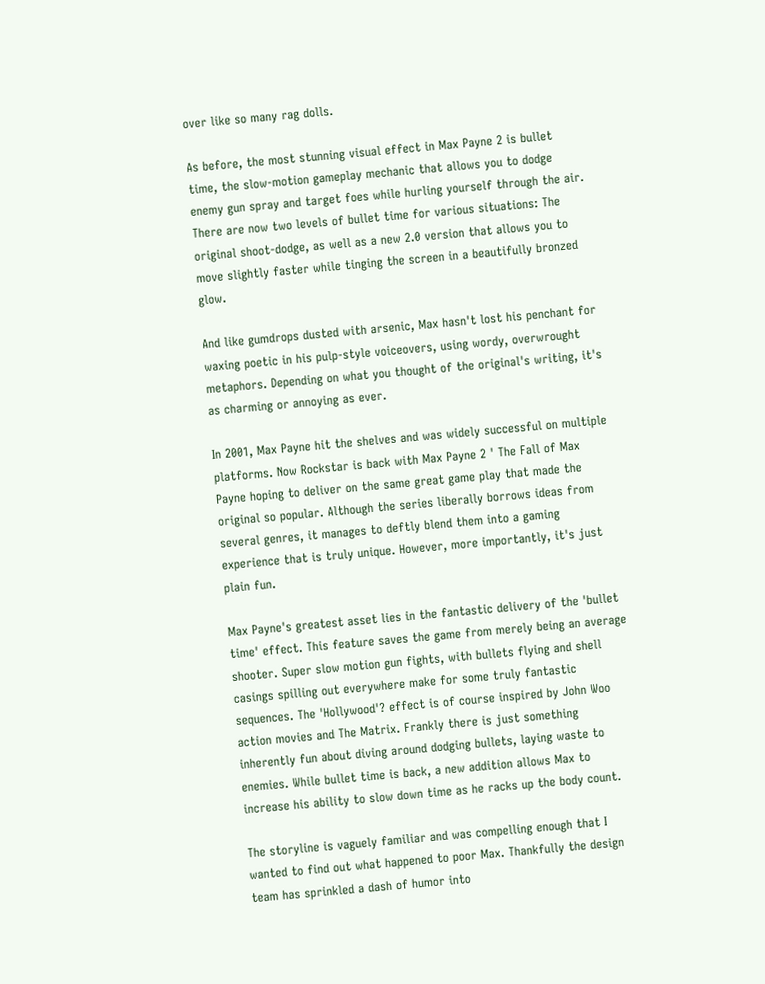over like so many rag dolls.

As before, the most stunning visual effect in Max Payne 2 is bullet time, the slow-motion gameplay mechanic that allows you to dodge enemy gun spray and target foes while hurling yourself through the air. There are now two levels of bullet time for various situations: The original shoot-dodge, as well as a new 2.0 version that allows you to move slightly faster while tinging the screen in a beautifully bronzed glow.

And like gumdrops dusted with arsenic, Max hasn't lost his penchant for waxing poetic in his pulp-style voiceovers, using wordy, overwrought metaphors. Depending on what you thought of the original's writing, it's as charming or annoying as ever.

In 2001, Max Payne hit the shelves and was widely successful on multiple platforms. Now Rockstar is back with Max Payne 2 ' The Fall of Max Payne hoping to deliver on the same great game play that made the original so popular. Although the series liberally borrows ideas from several genres, it manages to deftly blend them into a gaming experience that is truly unique. However, more importantly, it's just plain fun.

Max Payne's greatest asset lies in the fantastic delivery of the 'bullet time' effect. This feature saves the game from merely being an average shooter. Super slow motion gun fights, with bullets flying and shell casings spilling out everywhere make for some truly fantastic sequences. The 'Hollywood'? effect is of course inspired by John Woo action movies and The Matrix. Frankly there is just something inherently fun about diving around dodging bullets, laying waste to enemies. While bullet time is back, a new addition allows Max to increase his ability to slow down time as he racks up the body count.

The storyline is vaguely familiar and was compelling enough that I wanted to find out what happened to poor Max. Thankfully the design team has sprinkled a dash of humor into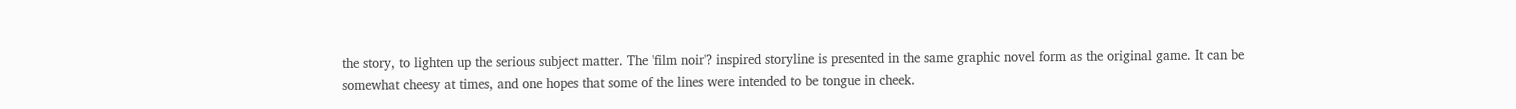the story, to lighten up the serious subject matter. The 'film noir'? inspired storyline is presented in the same graphic novel form as the original game. It can be somewhat cheesy at times, and one hopes that some of the lines were intended to be tongue in cheek.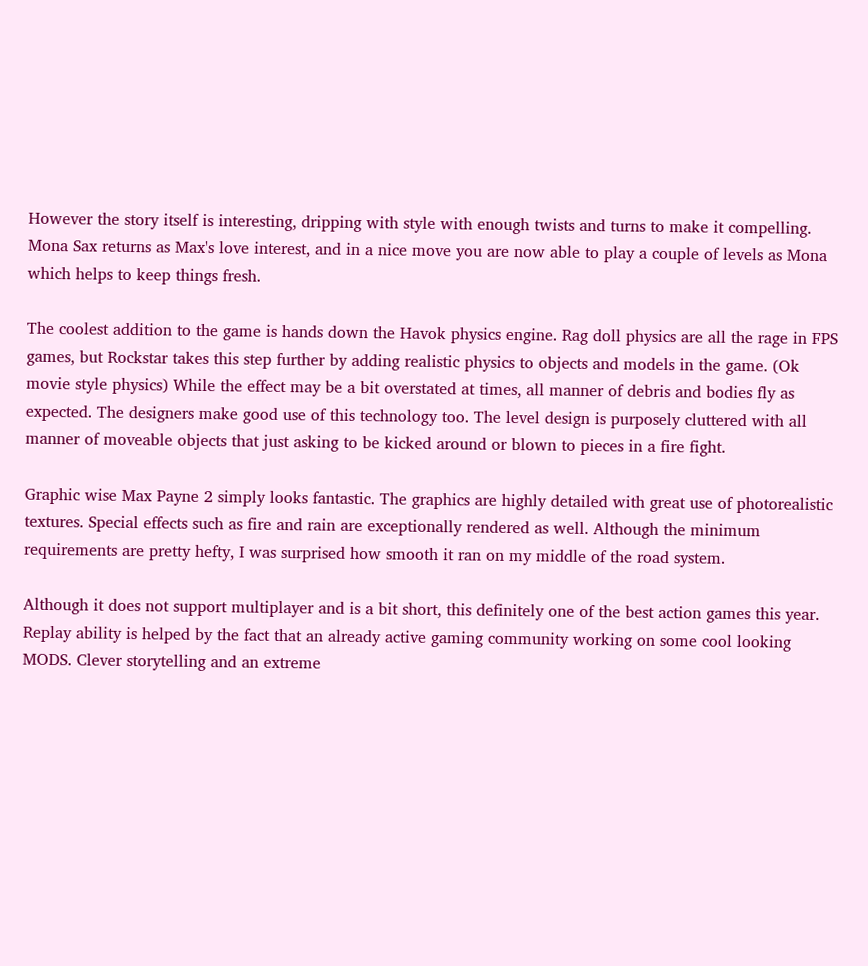However the story itself is interesting, dripping with style with enough twists and turns to make it compelling. Mona Sax returns as Max's love interest, and in a nice move you are now able to play a couple of levels as Mona which helps to keep things fresh.

The coolest addition to the game is hands down the Havok physics engine. Rag doll physics are all the rage in FPS games, but Rockstar takes this step further by adding realistic physics to objects and models in the game. (Ok movie style physics) While the effect may be a bit overstated at times, all manner of debris and bodies fly as expected. The designers make good use of this technology too. The level design is purposely cluttered with all manner of moveable objects that just asking to be kicked around or blown to pieces in a fire fight.

Graphic wise Max Payne 2 simply looks fantastic. The graphics are highly detailed with great use of photorealistic textures. Special effects such as fire and rain are exceptionally rendered as well. Although the minimum requirements are pretty hefty, I was surprised how smooth it ran on my middle of the road system.

Although it does not support multiplayer and is a bit short, this definitely one of the best action games this year. Replay ability is helped by the fact that an already active gaming community working on some cool looking MODS. Clever storytelling and an extreme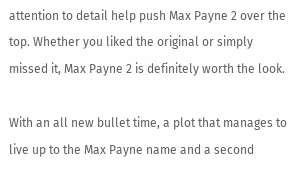attention to detail help push Max Payne 2 over the top. Whether you liked the original or simply missed it, Max Payne 2 is definitely worth the look.

With an all new bullet time, a plot that manages to live up to the Max Payne name and a second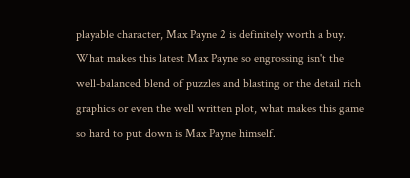playable character, Max Payne 2 is definitely worth a buy. What makes this latest Max Payne so engrossing isn't the well-balanced blend of puzzles and blasting or the detail rich graphics or even the well written plot, what makes this game so hard to put down is Max Payne himself.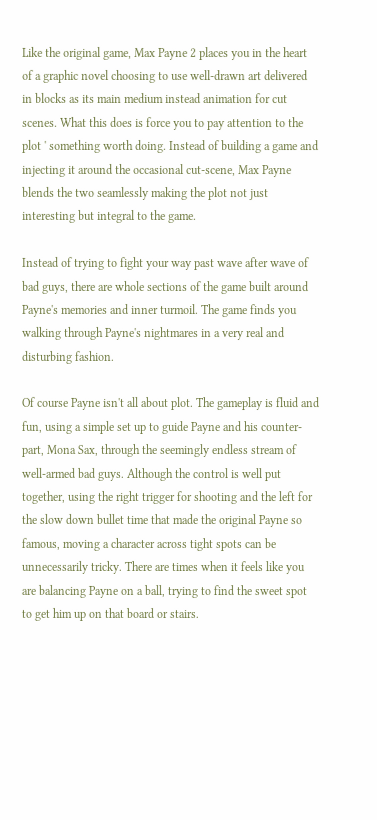Like the original game, Max Payne 2 places you in the heart of a graphic novel choosing to use well-drawn art delivered in blocks as its main medium instead animation for cut scenes. What this does is force you to pay attention to the plot ' something worth doing. Instead of building a game and injecting it around the occasional cut-scene, Max Payne blends the two seamlessly making the plot not just interesting but integral to the game.

Instead of trying to fight your way past wave after wave of bad guys, there are whole sections of the game built around Payne's memories and inner turmoil. The game finds you walking through Payne's nightmares in a very real and disturbing fashion.

Of course Payne isn't all about plot. The gameplay is fluid and fun, using a simple set up to guide Payne and his counter-part, Mona Sax, through the seemingly endless stream of well-armed bad guys. Although the control is well put together, using the right trigger for shooting and the left for the slow down bullet time that made the original Payne so famous, moving a character across tight spots can be unnecessarily tricky. There are times when it feels like you are balancing Payne on a ball, trying to find the sweet spot to get him up on that board or stairs.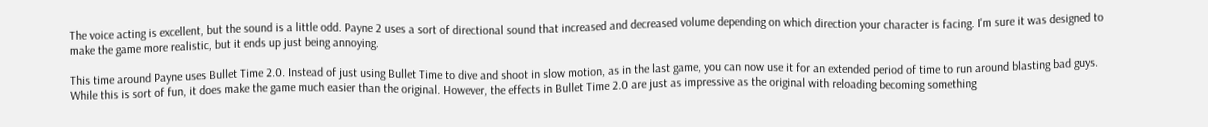The voice acting is excellent, but the sound is a little odd. Payne 2 uses a sort of directional sound that increased and decreased volume depending on which direction your character is facing. I'm sure it was designed to make the game more realistic, but it ends up just being annoying.

This time around Payne uses Bullet Time 2.0. Instead of just using Bullet Time to dive and shoot in slow motion, as in the last game, you can now use it for an extended period of time to run around blasting bad guys. While this is sort of fun, it does make the game much easier than the original. However, the effects in Bullet Time 2.0 are just as impressive as the original with reloading becoming something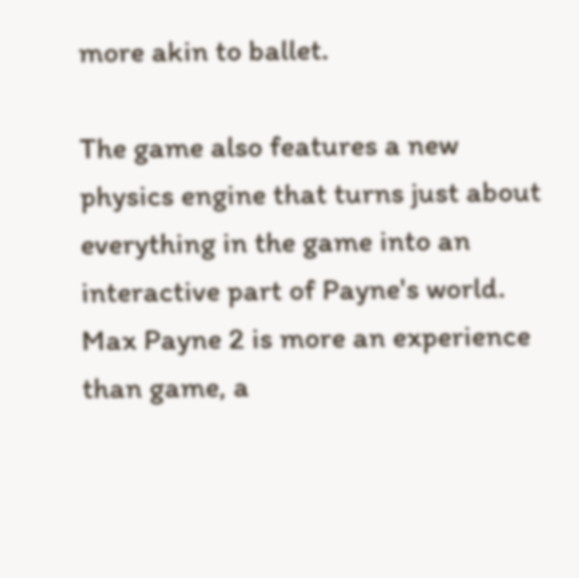more akin to ballet.

The game also features a new physics engine that turns just about everything in the game into an interactive part of Payne's world. Max Payne 2 is more an experience than game, a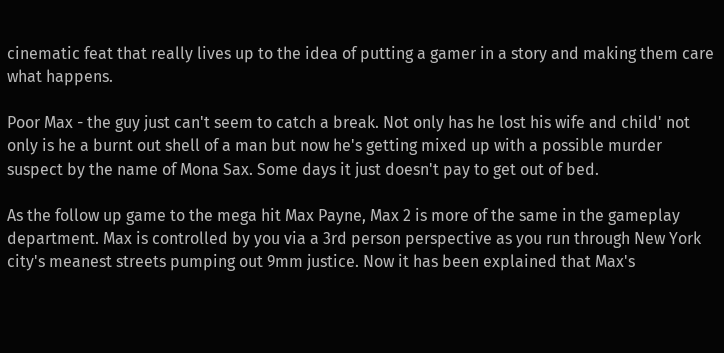cinematic feat that really lives up to the idea of putting a gamer in a story and making them care what happens.

Poor Max - the guy just can't seem to catch a break. Not only has he lost his wife and child' not only is he a burnt out shell of a man but now he's getting mixed up with a possible murder suspect by the name of Mona Sax. Some days it just doesn't pay to get out of bed.

As the follow up game to the mega hit Max Payne, Max 2 is more of the same in the gameplay department. Max is controlled by you via a 3rd person perspective as you run through New York city's meanest streets pumping out 9mm justice. Now it has been explained that Max's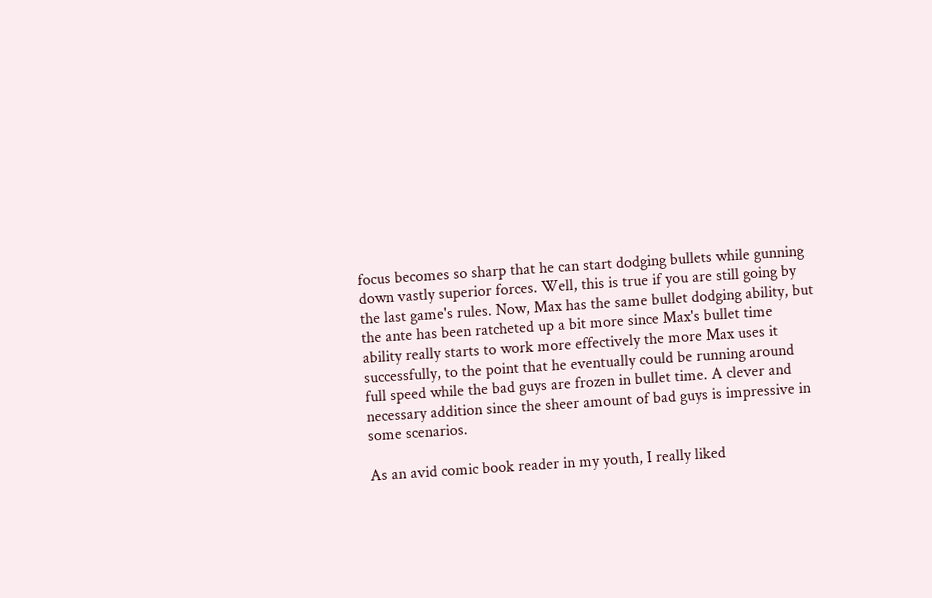focus becomes so sharp that he can start dodging bullets while gunning down vastly superior forces. Well, this is true if you are still going by the last game's rules. Now, Max has the same bullet dodging ability, but the ante has been ratcheted up a bit more since Max's bullet time ability really starts to work more effectively the more Max uses it successfully, to the point that he eventually could be running around full speed while the bad guys are frozen in bullet time. A clever and necessary addition since the sheer amount of bad guys is impressive in some scenarios.

As an avid comic book reader in my youth, I really liked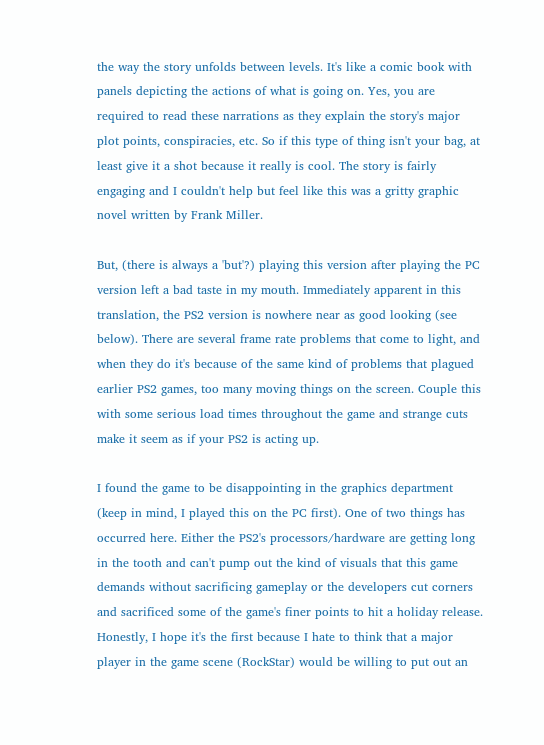the way the story unfolds between levels. It's like a comic book with panels depicting the actions of what is going on. Yes, you are required to read these narrations as they explain the story's major plot points, conspiracies, etc. So if this type of thing isn't your bag, at least give it a shot because it really is cool. The story is fairly engaging and I couldn't help but feel like this was a gritty graphic novel written by Frank Miller.

But, (there is always a 'but'?) playing this version after playing the PC version left a bad taste in my mouth. Immediately apparent in this translation, the PS2 version is nowhere near as good looking (see below). There are several frame rate problems that come to light, and when they do it's because of the same kind of problems that plagued earlier PS2 games, too many moving things on the screen. Couple this with some serious load times throughout the game and strange cuts make it seem as if your PS2 is acting up.

I found the game to be disappointing in the graphics department (keep in mind, I played this on the PC first). One of two things has occurred here. Either the PS2's processors/hardware are getting long in the tooth and can't pump out the kind of visuals that this game demands without sacrificing gameplay or the developers cut corners and sacrificed some of the game's finer points to hit a holiday release. Honestly, I hope it's the first because I hate to think that a major player in the game scene (RockStar) would be willing to put out an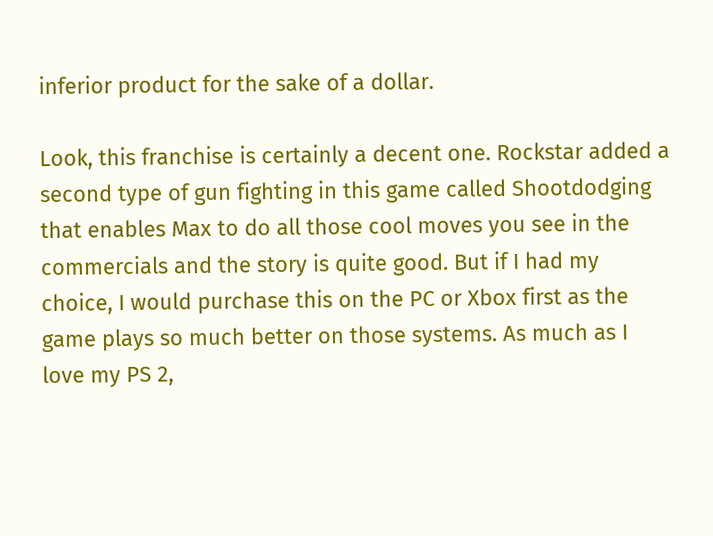inferior product for the sake of a dollar.

Look, this franchise is certainly a decent one. Rockstar added a second type of gun fighting in this game called Shootdodging that enables Max to do all those cool moves you see in the commercials and the story is quite good. But if I had my choice, I would purchase this on the PC or Xbox first as the game plays so much better on those systems. As much as I love my PS 2,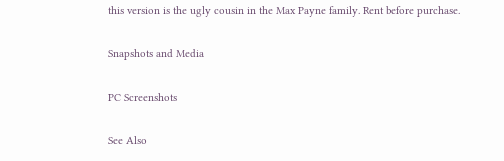this version is the ugly cousin in the Max Payne family. Rent before purchase.

Snapshots and Media

PC Screenshots

See Also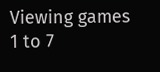Viewing games 1 to 7